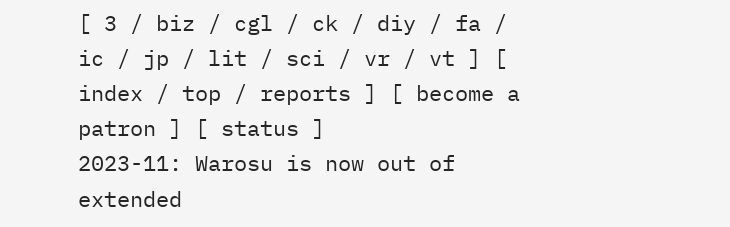[ 3 / biz / cgl / ck / diy / fa / ic / jp / lit / sci / vr / vt ] [ index / top / reports ] [ become a patron ] [ status ]
2023-11: Warosu is now out of extended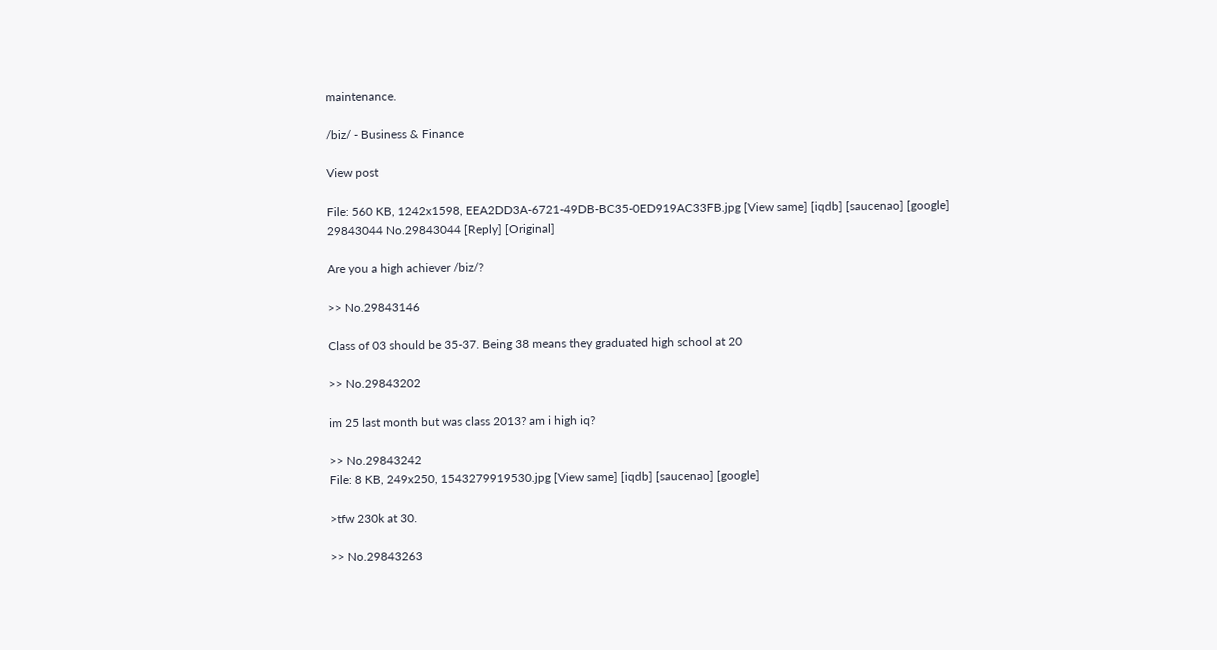maintenance.

/biz/ - Business & Finance

View post

File: 560 KB, 1242x1598, EEA2DD3A-6721-49DB-BC35-0ED919AC33FB.jpg [View same] [iqdb] [saucenao] [google]
29843044 No.29843044 [Reply] [Original]

Are you a high achiever /biz/?

>> No.29843146

Class of 03 should be 35-37. Being 38 means they graduated high school at 20

>> No.29843202

im 25 last month but was class 2013? am i high iq?

>> No.29843242
File: 8 KB, 249x250, 1543279919530.jpg [View same] [iqdb] [saucenao] [google]

>tfw 230k at 30.

>> No.29843263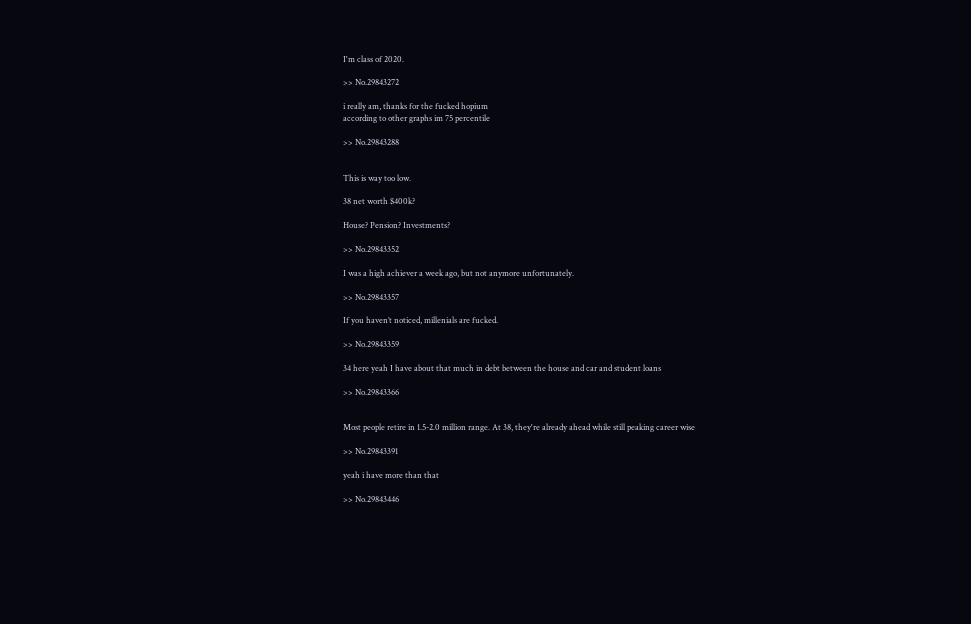I'm class of 2020.

>> No.29843272

i really am, thanks for the fucked hopium
according to other graphs im 75 percentile

>> No.29843288


This is way too low.

38 net worth $400k?

House? Pension? Investments?

>> No.29843352

I was a high achiever a week ago, but not anymore unfortunately.

>> No.29843357

If you haven’t noticed, millenials are fucked.

>> No.29843359

34 here yeah I have about that much in debt between the house and car and student loans

>> No.29843366


Most people retire in 1.5-2.0 million range. At 38, they're already ahead while still peaking career wise

>> No.29843391

yeah i have more than that

>> No.29843446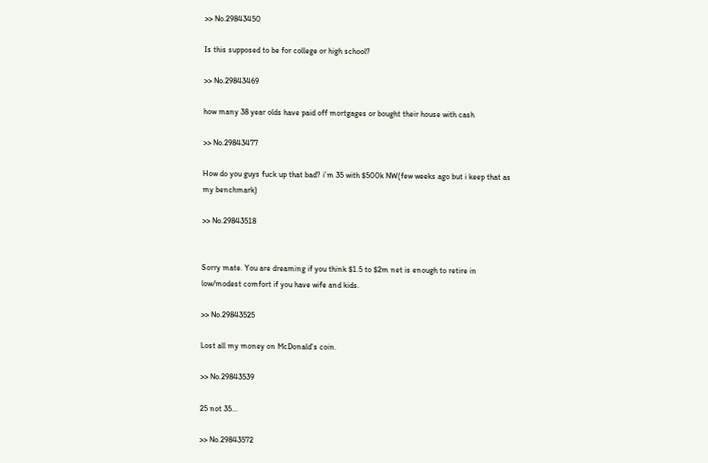>> No.29843450

Is this supposed to be for college or high school?

>> No.29843469

how many 38 year olds have paid off mortgages or bought their house with cash

>> No.29843477

How do you guys fuck up that bad? i’m 35 with $500k NW(few weeks ago but i keep that as my benchmark)

>> No.29843518


Sorry mate. You are dreaming if you think $1.5 to $2m net is enough to retire in low/modest comfort if you have wife and kids.

>> No.29843525

Lost all my money on McDonald's coin.

>> No.29843539

25 not 35...

>> No.29843572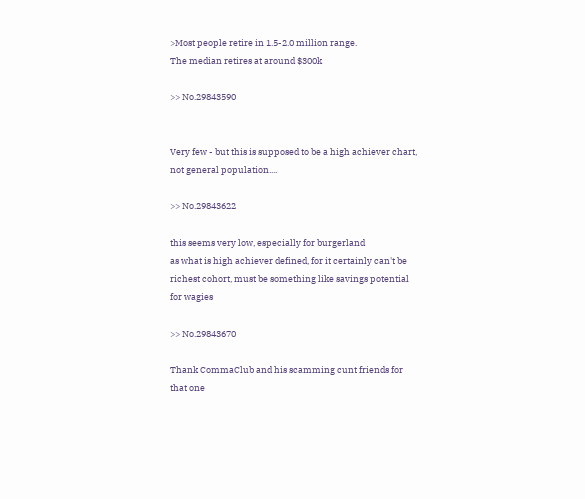>Most people retire in 1.5-2.0 million range.
The median retires at around $300k

>> No.29843590


Very few - but this is supposed to be a high achiever chart, not general population....

>> No.29843622

this seems very low, especially for burgerland
as what is high achiever defined, for it certainly can't be richest cohort, must be something like savings potential for wagies

>> No.29843670

Thank CommaClub and his scamming cunt friends for that one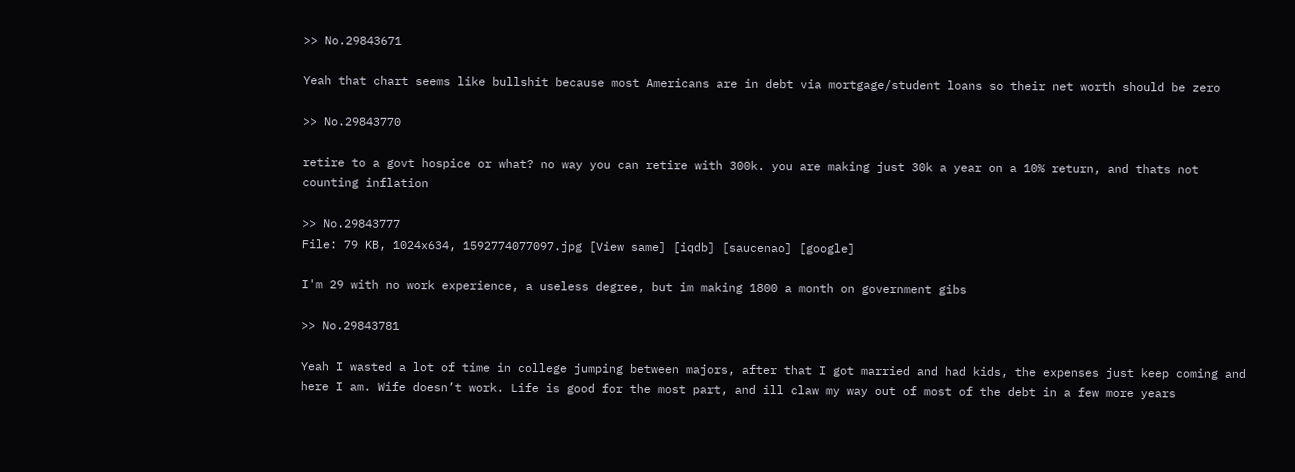>> No.29843671

Yeah that chart seems like bullshit because most Americans are in debt via mortgage/student loans so their net worth should be zero

>> No.29843770

retire to a govt hospice or what? no way you can retire with 300k. you are making just 30k a year on a 10% return, and thats not counting inflation

>> No.29843777
File: 79 KB, 1024x634, 1592774077097.jpg [View same] [iqdb] [saucenao] [google]

I'm 29 with no work experience, a useless degree, but im making 1800 a month on government gibs

>> No.29843781

Yeah I wasted a lot of time in college jumping between majors, after that I got married and had kids, the expenses just keep coming and here I am. Wife doesn’t work. Life is good for the most part, and ill claw my way out of most of the debt in a few more years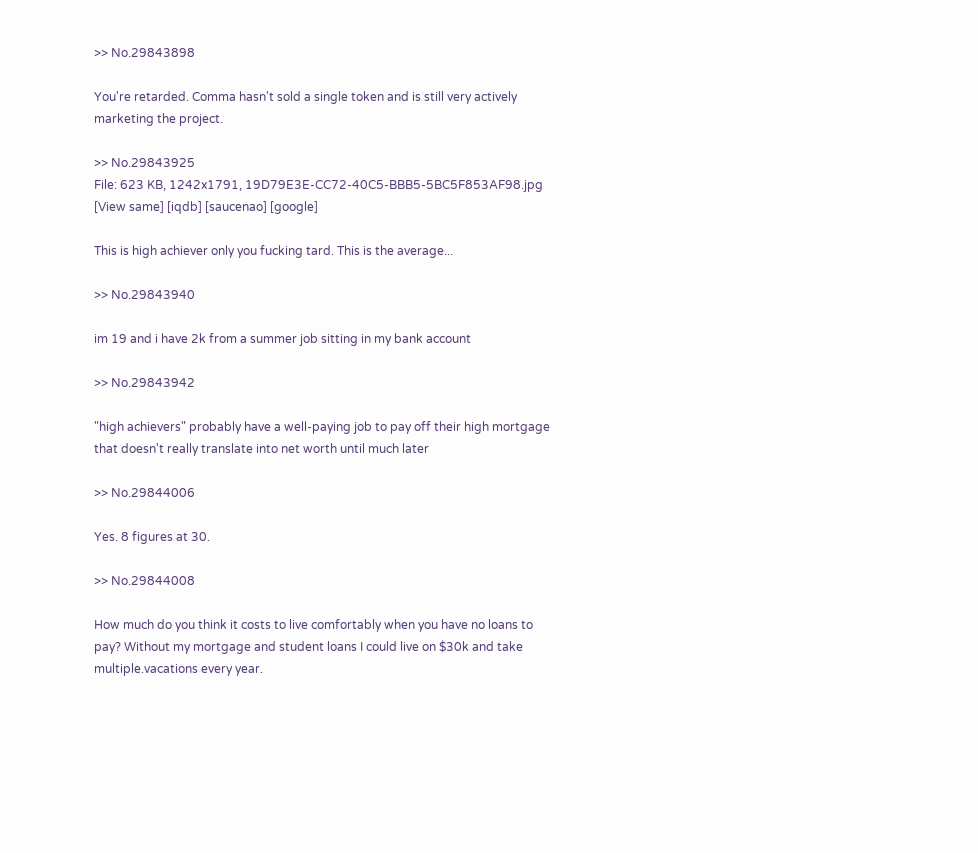>> No.29843898

You're retarded. Comma hasn't sold a single token and is still very actively marketing the project.

>> No.29843925
File: 623 KB, 1242x1791, 19D79E3E-CC72-40C5-BBB5-5BC5F853AF98.jpg [View same] [iqdb] [saucenao] [google]

This is high achiever only you fucking tard. This is the average...

>> No.29843940

im 19 and i have 2k from a summer job sitting in my bank account

>> No.29843942

"high achievers" probably have a well-paying job to pay off their high mortgage
that doesn't really translate into net worth until much later

>> No.29844006

Yes. 8 figures at 30.

>> No.29844008

How much do you think it costs to live comfortably when you have no loans to pay? Without my mortgage and student loans I could live on $30k and take multiple.vacations every year.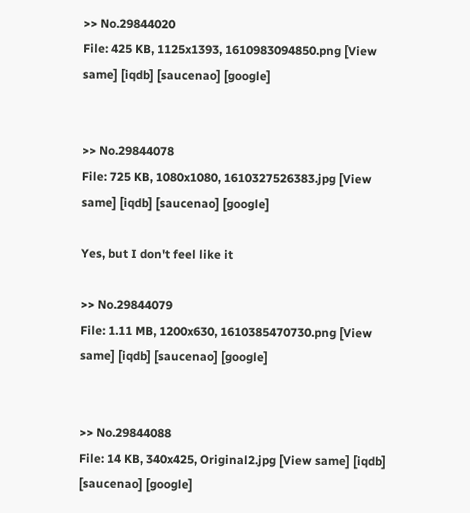>> No.29844020
File: 425 KB, 1125x1393, 1610983094850.png [View same] [iqdb] [saucenao] [google]


>> No.29844078
File: 725 KB, 1080x1080, 1610327526383.jpg [View same] [iqdb] [saucenao] [google]

Yes, but I don't feel like it

>> No.29844079
File: 1.11 MB, 1200x630, 1610385470730.png [View same] [iqdb] [saucenao] [google]


>> No.29844088
File: 14 KB, 340x425, Original2.jpg [View same] [iqdb] [saucenao] [google]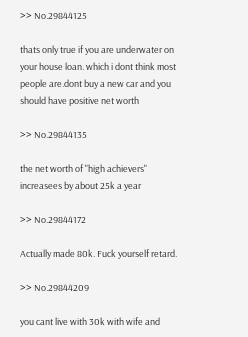>> No.29844125

thats only true if you are underwater on your house loan. which i dont think most people are.dont buy a new car and you should have positive net worth

>> No.29844135

the net worth of "high achievers" increasees by about 25k a year

>> No.29844172

Actually made 80k. Fuck yourself retard.

>> No.29844209

you cant live with 30k with wife and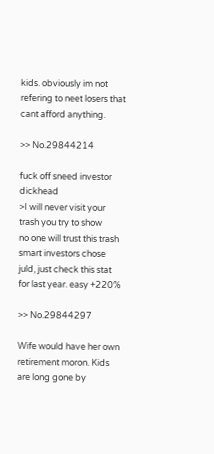kids. obviously im not refering to neet losers that cant afford anything.

>> No.29844214

fuck off sneed investor dickhead
>I will never visit your trash you try to show
no one will trust this trash
smart investors chose juld, just check this stat for last year. easy +220%

>> No.29844297

Wife would have her own retirement moron. Kids are long gone by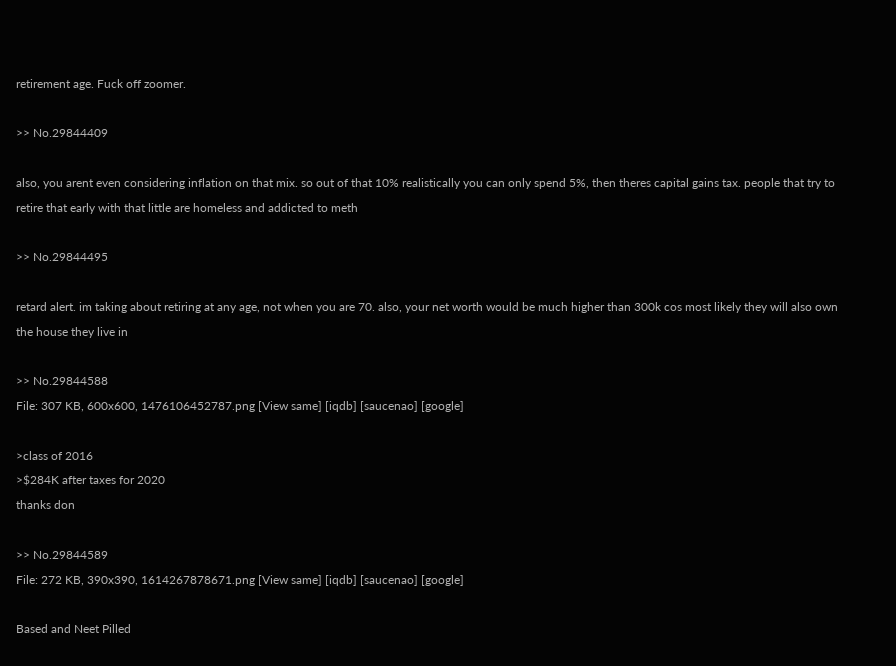retirement age. Fuck off zoomer.

>> No.29844409

also, you arent even considering inflation on that mix. so out of that 10% realistically you can only spend 5%, then theres capital gains tax. people that try to retire that early with that little are homeless and addicted to meth

>> No.29844495

retard alert. im taking about retiring at any age, not when you are 70. also, your net worth would be much higher than 300k cos most likely they will also own the house they live in

>> No.29844588
File: 307 KB, 600x600, 1476106452787.png [View same] [iqdb] [saucenao] [google]

>class of 2016
>$284K after taxes for 2020
thanks don

>> No.29844589
File: 272 KB, 390x390, 1614267878671.png [View same] [iqdb] [saucenao] [google]

Based and Neet Pilled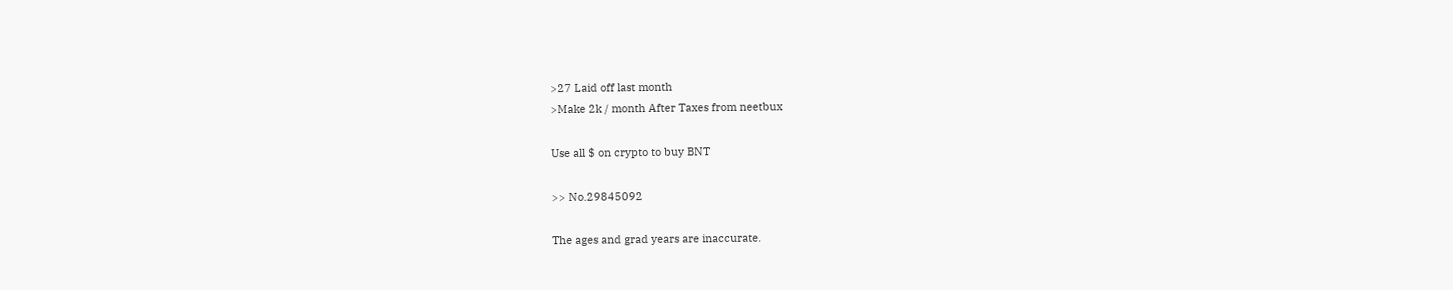>27 Laid off last month
>Make 2k / month After Taxes from neetbux

Use all $ on crypto to buy BNT

>> No.29845092

The ages and grad years are inaccurate.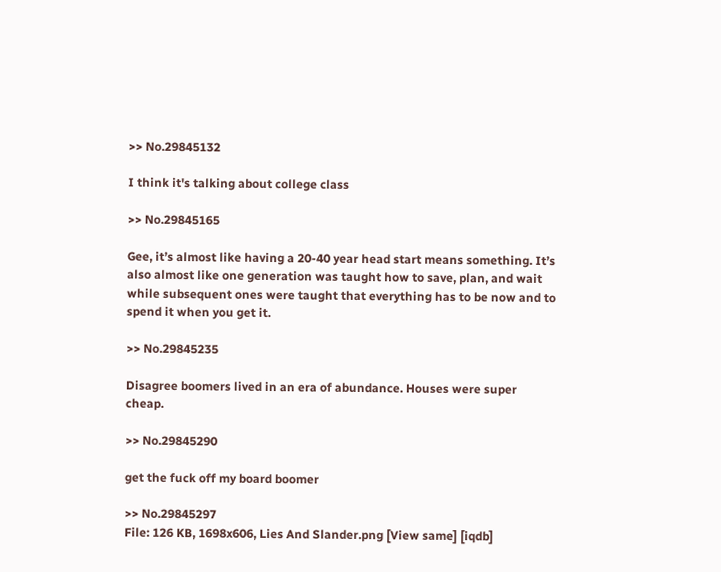>> No.29845132

I think it's talking about college class

>> No.29845165

Gee, it’s almost like having a 20-40 year head start means something. It’s also almost like one generation was taught how to save, plan, and wait while subsequent ones were taught that everything has to be now and to spend it when you get it.

>> No.29845235

Disagree boomers lived in an era of abundance. Houses were super cheap.

>> No.29845290

get the fuck off my board boomer

>> No.29845297
File: 126 KB, 1698x606, Lies And Slander.png [View same] [iqdb]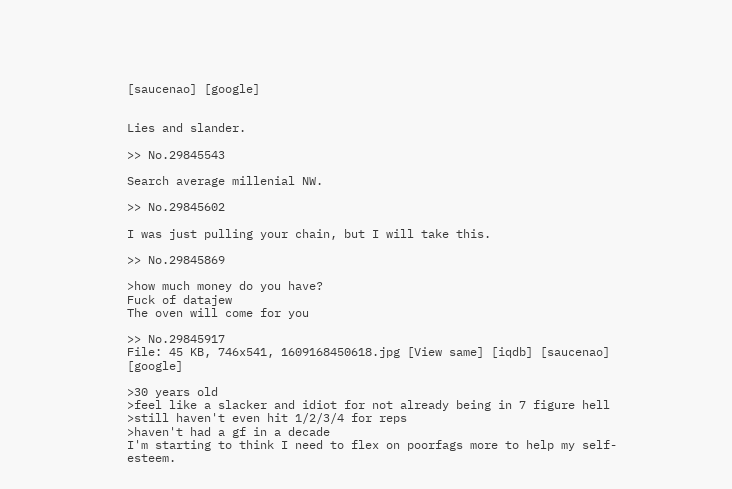[saucenao] [google]


Lies and slander.

>> No.29845543

Search average millenial NW.

>> No.29845602

I was just pulling your chain, but I will take this.

>> No.29845869

>how much money do you have?
Fuck of datajew
The oven will come for you

>> No.29845917
File: 45 KB, 746x541, 1609168450618.jpg [View same] [iqdb] [saucenao] [google]

>30 years old
>feel like a slacker and idiot for not already being in 7 figure hell
>still haven't even hit 1/2/3/4 for reps
>haven't had a gf in a decade
I'm starting to think I need to flex on poorfags more to help my self-esteem.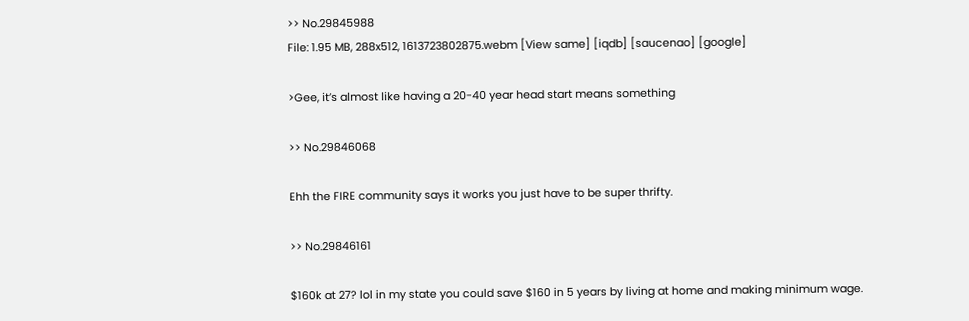>> No.29845988
File: 1.95 MB, 288x512, 1613723802875.webm [View same] [iqdb] [saucenao] [google]

>Gee, it’s almost like having a 20-40 year head start means something

>> No.29846068

Ehh the FIRE community says it works you just have to be super thrifty.

>> No.29846161

$160k at 27? lol in my state you could save $160 in 5 years by living at home and making minimum wage.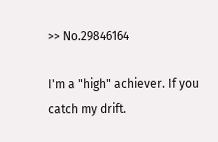>> No.29846164

I'm a "high" achiever. If you catch my drift.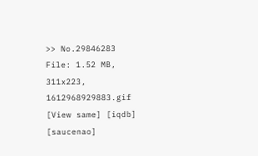>> No.29846283
File: 1.52 MB, 311x223, 1612968929883.gif [View same] [iqdb] [saucenao]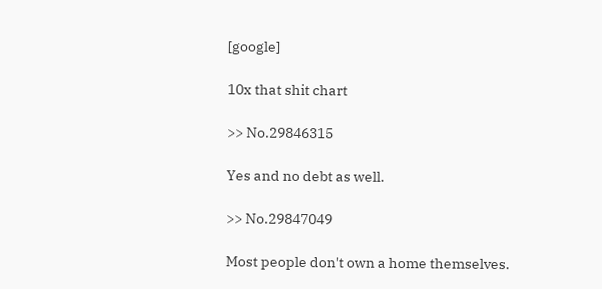[google]

10x that shit chart

>> No.29846315

Yes and no debt as well.

>> No.29847049

Most people don't own a home themselves.